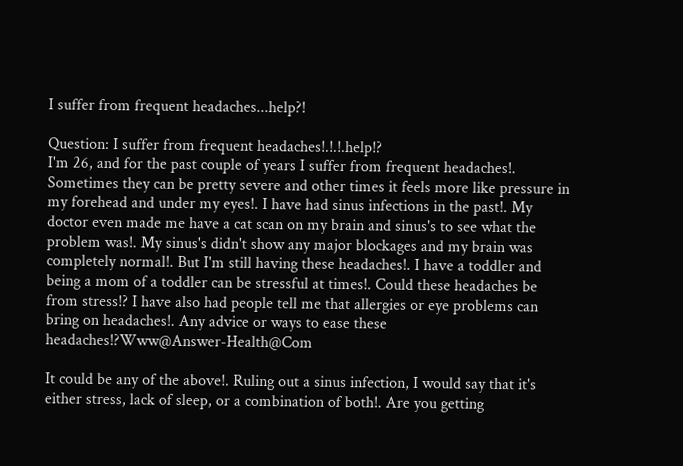I suffer from frequent headaches...help?!

Question: I suffer from frequent headaches!.!.!.help!?
I'm 26, and for the past couple of years I suffer from frequent headaches!. Sometimes they can be pretty severe and other times it feels more like pressure in my forehead and under my eyes!. I have had sinus infections in the past!. My doctor even made me have a cat scan on my brain and sinus's to see what the problem was!. My sinus's didn't show any major blockages and my brain was completely normal!. But I'm still having these headaches!. I have a toddler and being a mom of a toddler can be stressful at times!. Could these headaches be from stress!? I have also had people tell me that allergies or eye problems can bring on headaches!. Any advice or ways to ease these headaches!?Www@Answer-Health@Com

It could be any of the above!. Ruling out a sinus infection, I would say that it's either stress, lack of sleep, or a combination of both!. Are you getting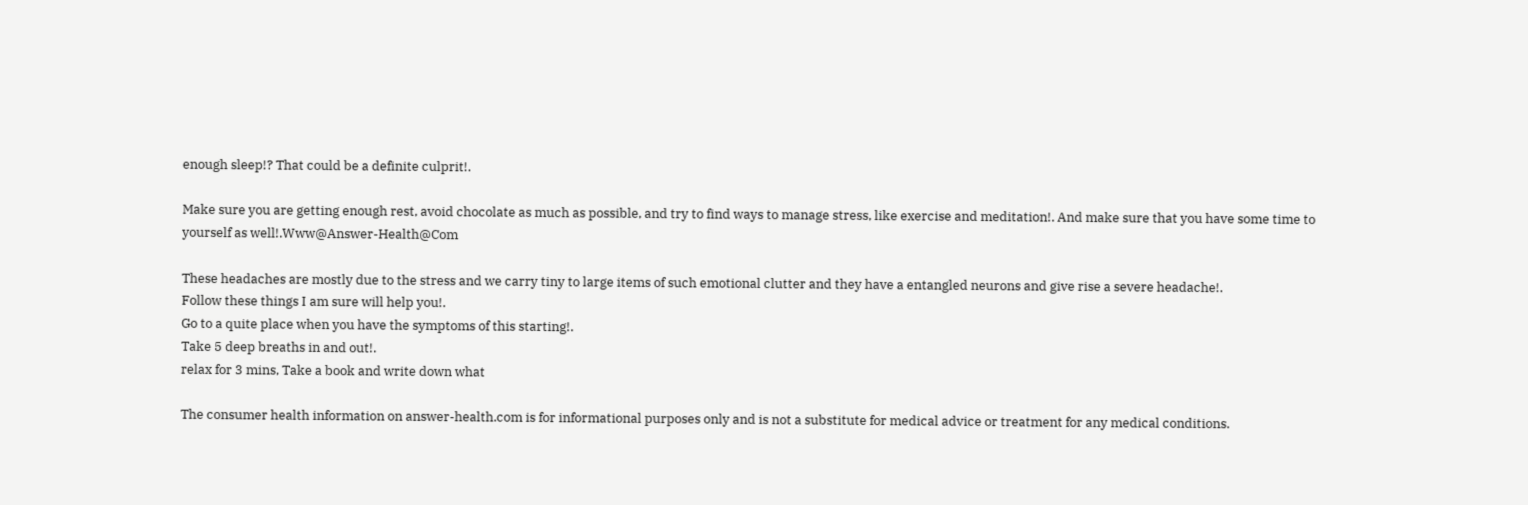enough sleep!? That could be a definite culprit!.

Make sure you are getting enough rest, avoid chocolate as much as possible, and try to find ways to manage stress, like exercise and meditation!. And make sure that you have some time to yourself as well!.Www@Answer-Health@Com

These headaches are mostly due to the stress and we carry tiny to large items of such emotional clutter and they have a entangled neurons and give rise a severe headache!.
Follow these things I am sure will help you!.
Go to a quite place when you have the symptoms of this starting!.
Take 5 deep breaths in and out!.
relax for 3 mins, Take a book and write down what

The consumer health information on answer-health.com is for informational purposes only and is not a substitute for medical advice or treatment for any medical conditions.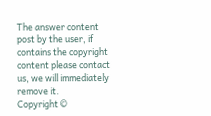The answer content post by the user, if contains the copyright content please contact us, we will immediately remove it.
Copyright ©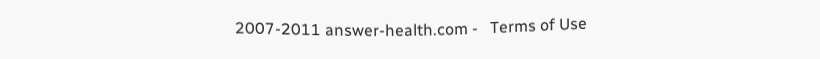2007-2011 answer-health.com -   Terms of Use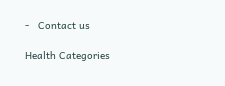-   Contact us

Health Categories